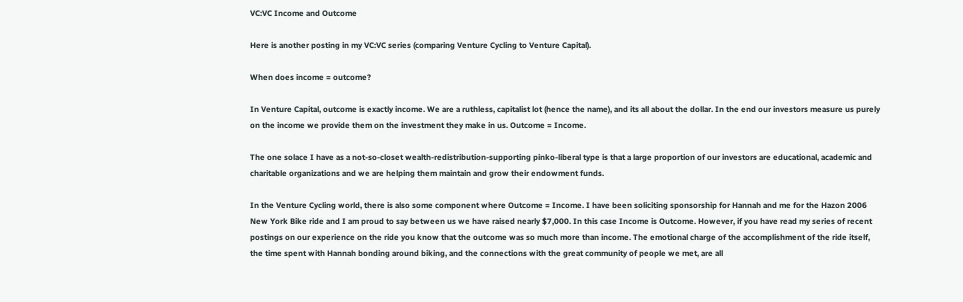VC:VC Income and Outcome

Here is another posting in my VC:VC series (comparing Venture Cycling to Venture Capital).

When does income = outcome?

In Venture Capital, outcome is exactly income. We are a ruthless, capitalist lot (hence the name), and its all about the dollar. In the end our investors measure us purely on the income we provide them on the investment they make in us. Outcome = Income.

The one solace I have as a not-so-closet wealth-redistribution-supporting pinko-liberal type is that a large proportion of our investors are educational, academic and charitable organizations and we are helping them maintain and grow their endowment funds.

In the Venture Cycling world, there is also some component where Outcome = Income. I have been soliciting sponsorship for Hannah and me for the Hazon 2006 New York Bike ride and I am proud to say between us we have raised nearly $7,000. In this case Income is Outcome. However, if you have read my series of recent postings on our experience on the ride you know that the outcome was so much more than income. The emotional charge of the accomplishment of the ride itself, the time spent with Hannah bonding around biking, and the connections with the great community of people we met, are all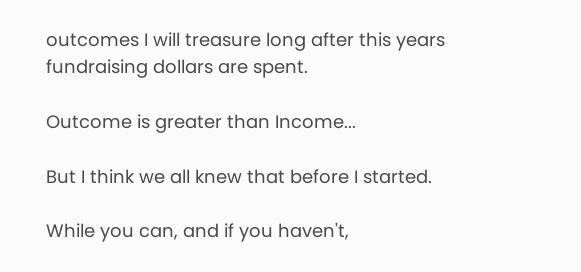outcomes I will treasure long after this years fundraising dollars are spent.

Outcome is greater than Income...

But I think we all knew that before I started.

While you can, and if you haven't,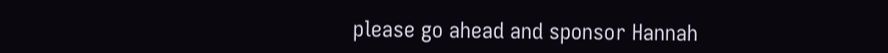please go ahead and sponsor Hannah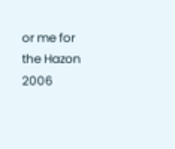or me for the Hazon 2006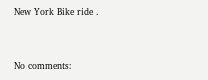New York Bike ride .


No comments: